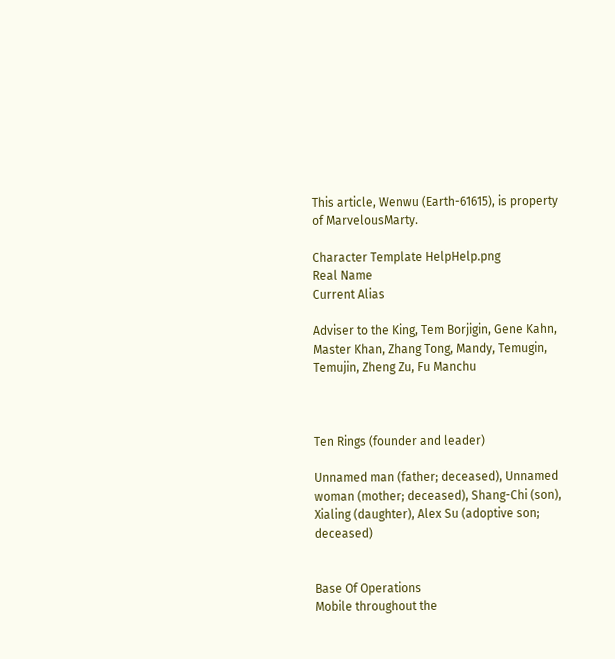This article, Wenwu (Earth-61615), is property of MarvelousMarty.

Character Template HelpHelp.png
Real Name
Current Alias

Adviser to the King, Tem Borjigin, Gene Kahn, Master Khan, Zhang Tong, Mandy, Temugin, Temujin, Zheng Zu, Fu Manchu



Ten Rings (founder and leader)

Unnamed man (father; deceased), Unnamed woman (mother; deceased), Shang-Chi (son), Xialing (daughter), Alex Su (adoptive son; deceased)


Base Of Operations
Mobile throughout the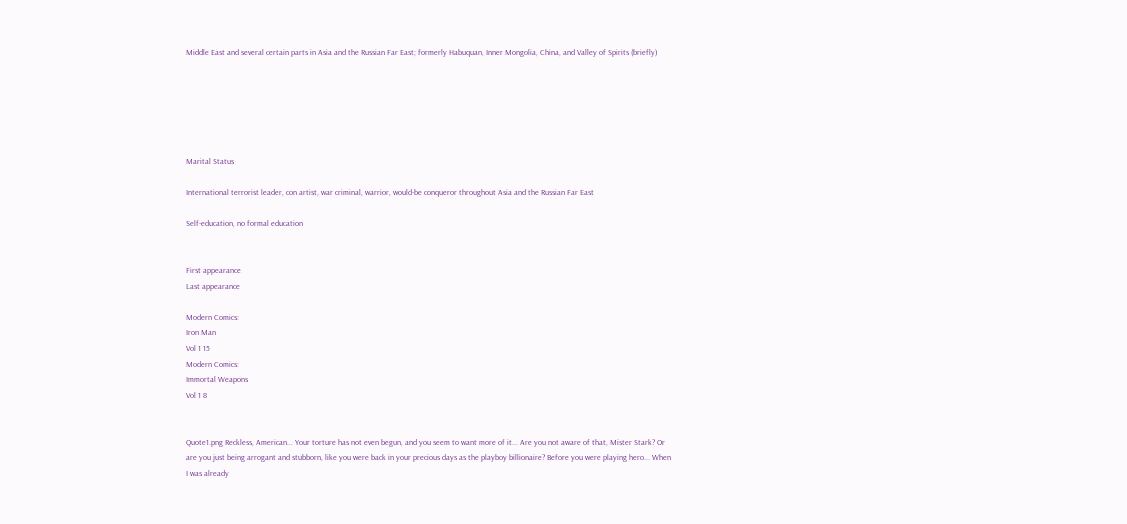Middle East and several certain parts in Asia and the Russian Far East; formerly Habuquan, Inner Mongolia, China, and Valley of Spirits (briefly)






Marital Status

International terrorist leader, con artist, war criminal, warrior, would-be conqueror throughout Asia and the Russian Far East

Self-education, no formal education


First appearance
Last appearance

Modern Comics:
Iron Man
Vol 1 15
Modern Comics:
Immortal Weapons
Vol 1 8


Quote1.png Reckless, American... Your torture has not even begun, and you seem to want more of it... Are you not aware of that, Mister Stark? Or are you just being arrogant and stubborn, like you were back in your precious days as the playboy billionaire? Before you were playing hero... When I was already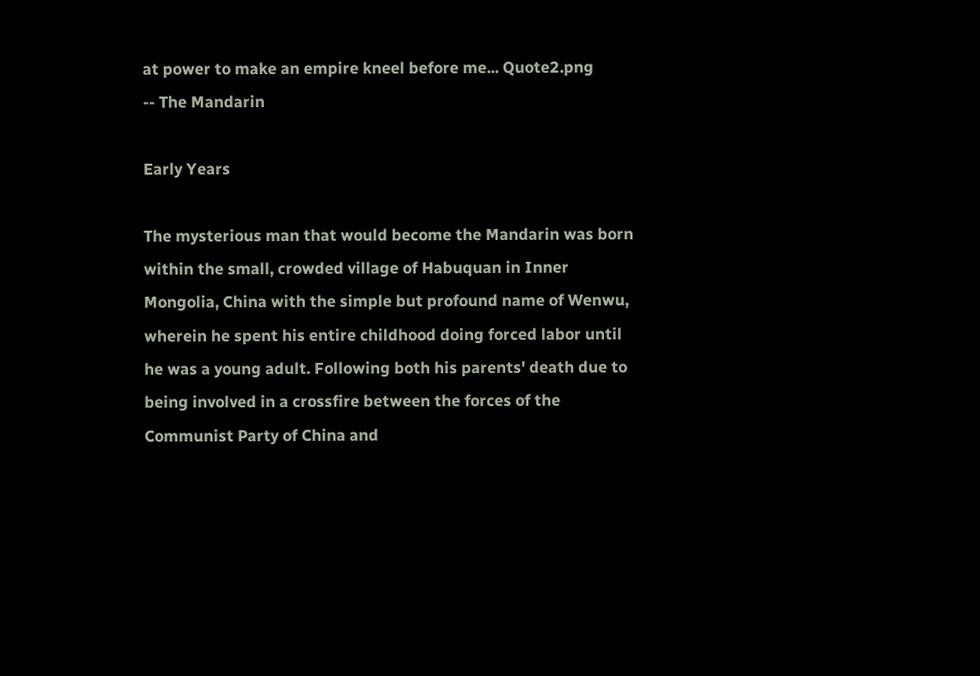at power to make an empire kneel before me... Quote2.png
-- The Mandarin

Early Years

The mysterious man that would become the Mandarin was born within the small, crowded village of Habuquan in Inner Mongolia, China with the simple but profound name of Wenwu, wherein he spent his entire childhood doing forced labor until he was a young adult. Following both his parents' death due to being involved in a crossfire between the forces of the Communist Party of China and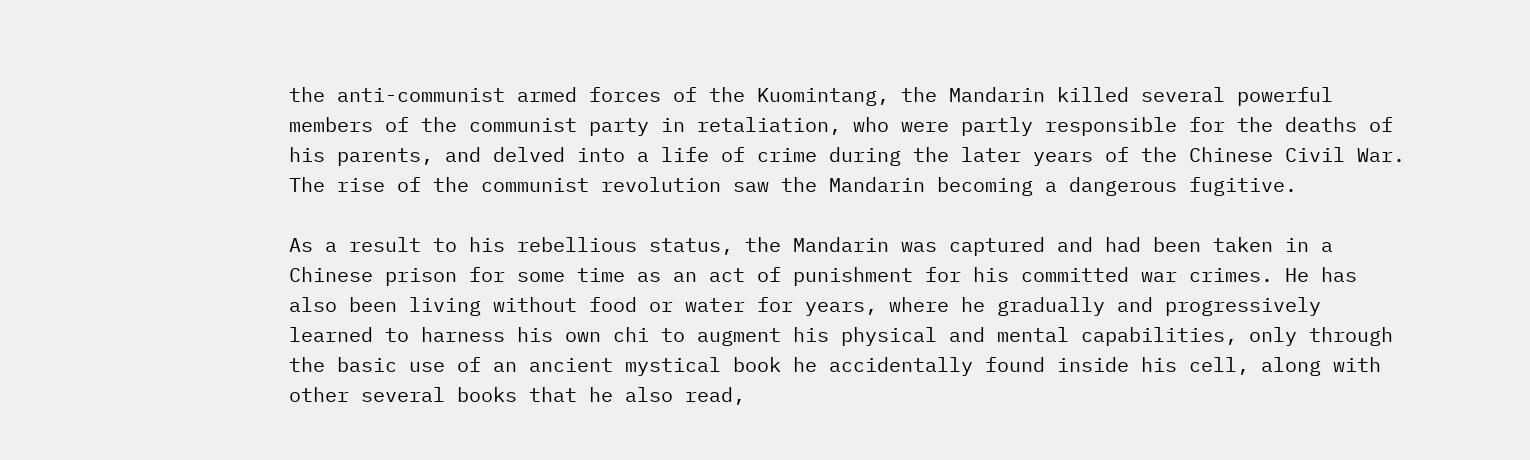the anti-communist armed forces of the Kuomintang, the Mandarin killed several powerful members of the communist party in retaliation, who were partly responsible for the deaths of his parents, and delved into a life of crime during the later years of the Chinese Civil War. The rise of the communist revolution saw the Mandarin becoming a dangerous fugitive.

As a result to his rebellious status, the Mandarin was captured and had been taken in a Chinese prison for some time as an act of punishment for his committed war crimes. He has also been living without food or water for years, where he gradually and progressively learned to harness his own chi to augment his physical and mental capabilities, only through the basic use of an ancient mystical book he accidentally found inside his cell, along with other several books that he also read,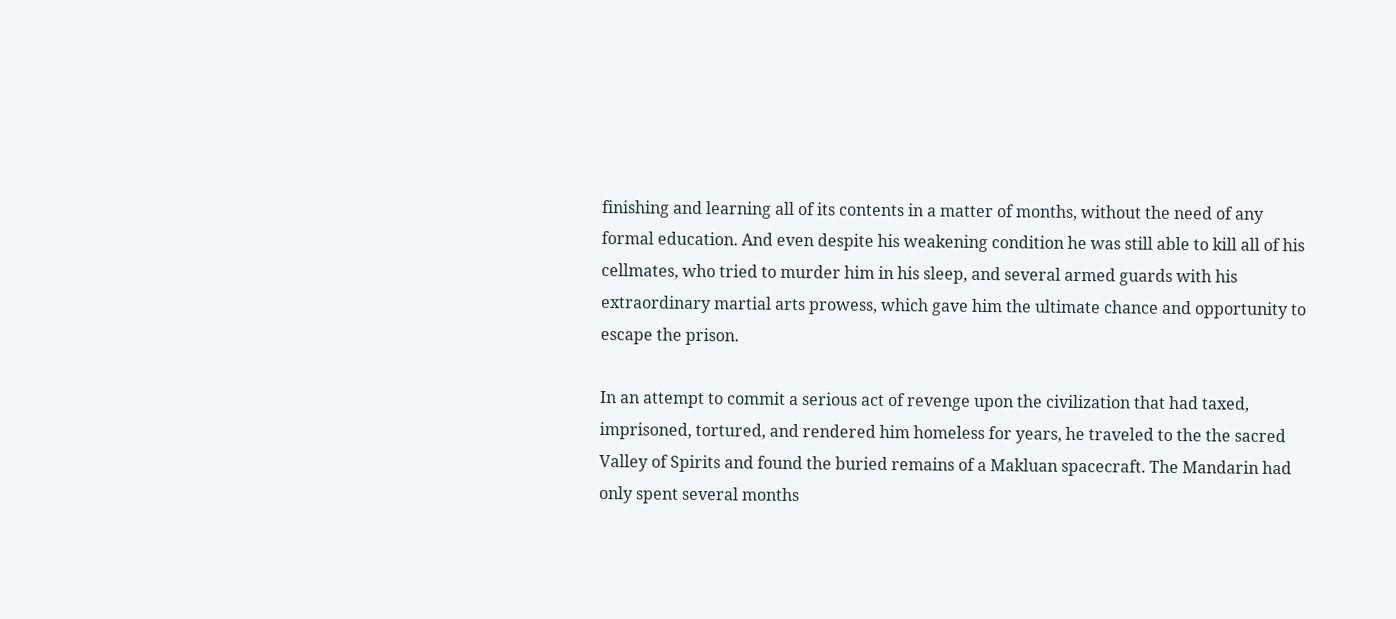finishing and learning all of its contents in a matter of months, without the need of any formal education. And even despite his weakening condition he was still able to kill all of his cellmates, who tried to murder him in his sleep, and several armed guards with his extraordinary martial arts prowess, which gave him the ultimate chance and opportunity to escape the prison.

In an attempt to commit a serious act of revenge upon the civilization that had taxed, imprisoned, tortured, and rendered him homeless for years, he traveled to the the sacred Valley of Spirits and found the buried remains of a Makluan spacecraft. The Mandarin had only spent several months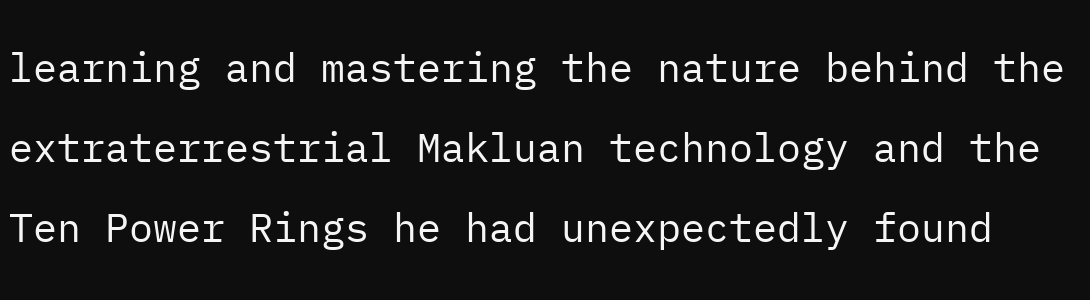learning and mastering the nature behind the extraterrestrial Makluan technology and the Ten Power Rings he had unexpectedly found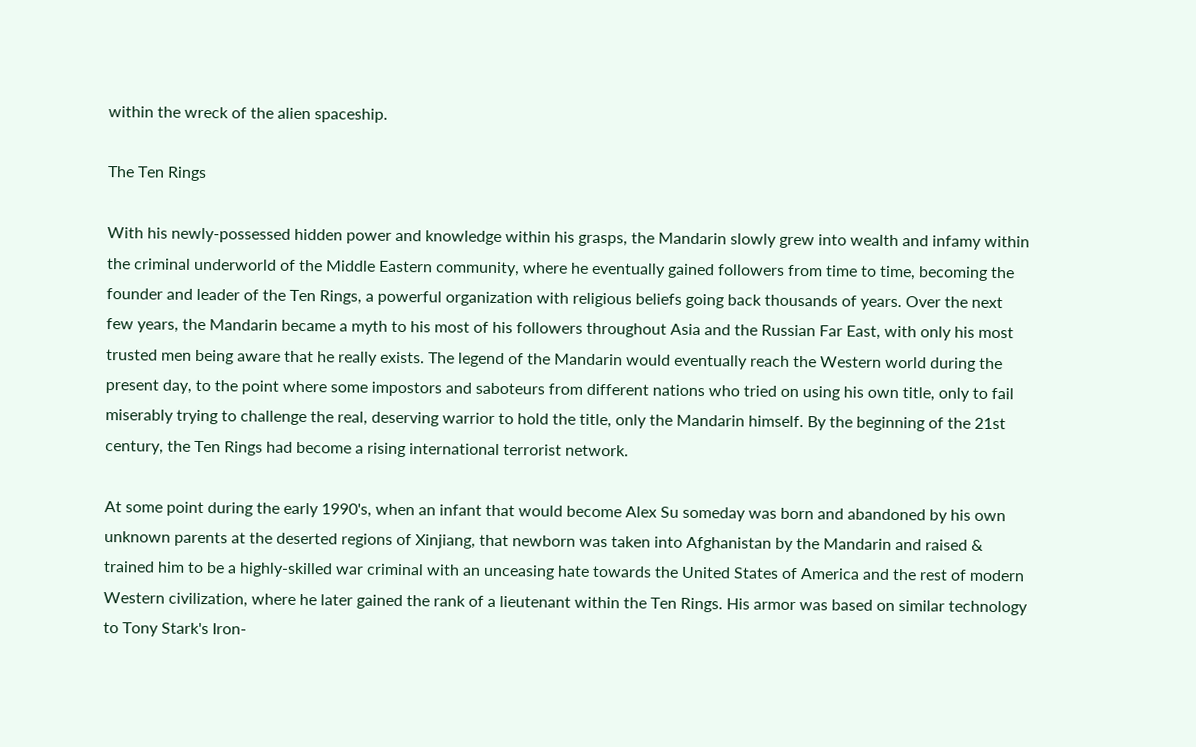within the wreck of the alien spaceship.

The Ten Rings

With his newly-possessed hidden power and knowledge within his grasps, the Mandarin slowly grew into wealth and infamy within the criminal underworld of the Middle Eastern community, where he eventually gained followers from time to time, becoming the founder and leader of the Ten Rings, a powerful organization with religious beliefs going back thousands of years. Over the next few years, the Mandarin became a myth to his most of his followers throughout Asia and the Russian Far East, with only his most trusted men being aware that he really exists. The legend of the Mandarin would eventually reach the Western world during the present day, to the point where some impostors and saboteurs from different nations who tried on using his own title, only to fail miserably trying to challenge the real, deserving warrior to hold the title, only the Mandarin himself. By the beginning of the 21st century, the Ten Rings had become a rising international terrorist network.

At some point during the early 1990's, when an infant that would become Alex Su someday was born and abandoned by his own unknown parents at the deserted regions of Xinjiang, that newborn was taken into Afghanistan by the Mandarin and raised & trained him to be a highly-skilled war criminal with an unceasing hate towards the United States of America and the rest of modern Western civilization, where he later gained the rank of a lieutenant within the Ten Rings. His armor was based on similar technology to Tony Stark's Iron-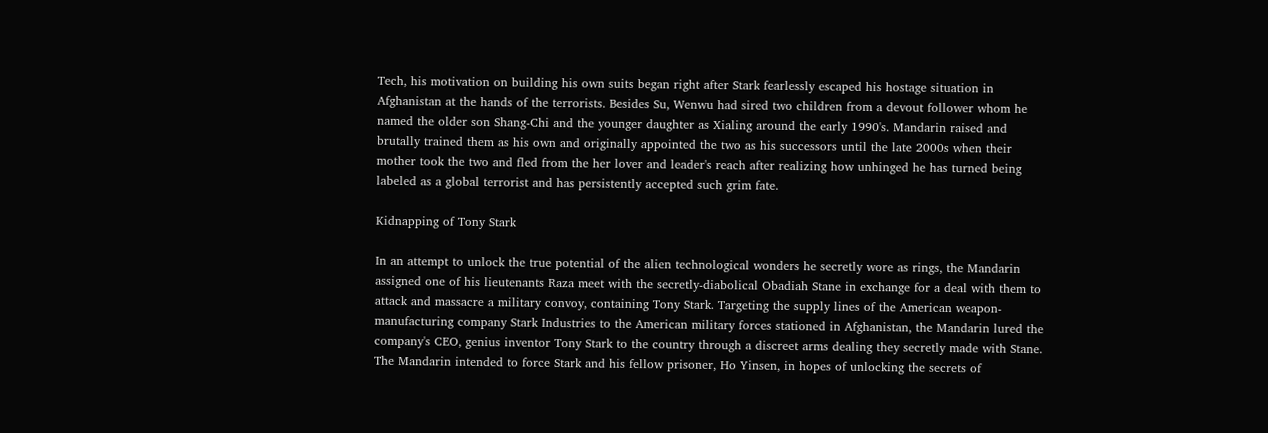Tech, his motivation on building his own suits began right after Stark fearlessly escaped his hostage situation in Afghanistan at the hands of the terrorists. Besides Su, Wenwu had sired two children from a devout follower whom he named the older son Shang-Chi and the younger daughter as Xialing around the early 1990's. Mandarin raised and brutally trained them as his own and originally appointed the two as his successors until the late 2000s when their mother took the two and fled from the her lover and leader's reach after realizing how unhinged he has turned being labeled as a global terrorist and has persistently accepted such grim fate.

Kidnapping of Tony Stark

In an attempt to unlock the true potential of the alien technological wonders he secretly wore as rings, the Mandarin assigned one of his lieutenants Raza meet with the secretly-diabolical Obadiah Stane in exchange for a deal with them to attack and massacre a military convoy, containing Tony Stark. Targeting the supply lines of the American weapon-manufacturing company Stark Industries to the American military forces stationed in Afghanistan, the Mandarin lured the company's CEO, genius inventor Tony Stark to the country through a discreet arms dealing they secretly made with Stane. The Mandarin intended to force Stark and his fellow prisoner, Ho Yinsen, in hopes of unlocking the secrets of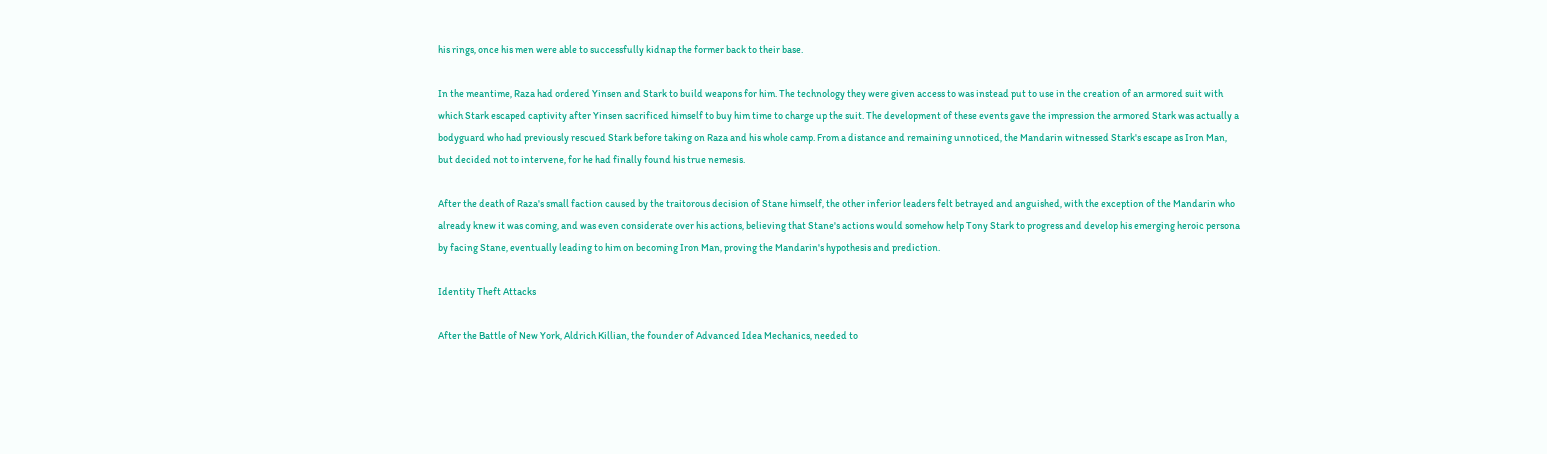his rings, once his men were able to successfully kidnap the former back to their base.

In the meantime, Raza had ordered Yinsen and Stark to build weapons for him. The technology they were given access to was instead put to use in the creation of an armored suit with which Stark escaped captivity after Yinsen sacrificed himself to buy him time to charge up the suit. The development of these events gave the impression the armored Stark was actually a bodyguard who had previously rescued Stark before taking on Raza and his whole camp. From a distance and remaining unnoticed, the Mandarin witnessed Stark's escape as Iron Man, but decided not to intervene, for he had finally found his true nemesis.

After the death of Raza's small faction caused by the traitorous decision of Stane himself, the other inferior leaders felt betrayed and anguished, with the exception of the Mandarin who already knew it was coming, and was even considerate over his actions, believing that Stane's actions would somehow help Tony Stark to progress and develop his emerging heroic persona by facing Stane, eventually leading to him on becoming Iron Man, proving the Mandarin's hypothesis and prediction.

Identity Theft Attacks

After the Battle of New York, Aldrich Killian, the founder of Advanced Idea Mechanics, needed to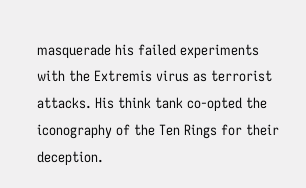masquerade his failed experiments with the Extremis virus as terrorist attacks. His think tank co-opted the iconography of the Ten Rings for their deception.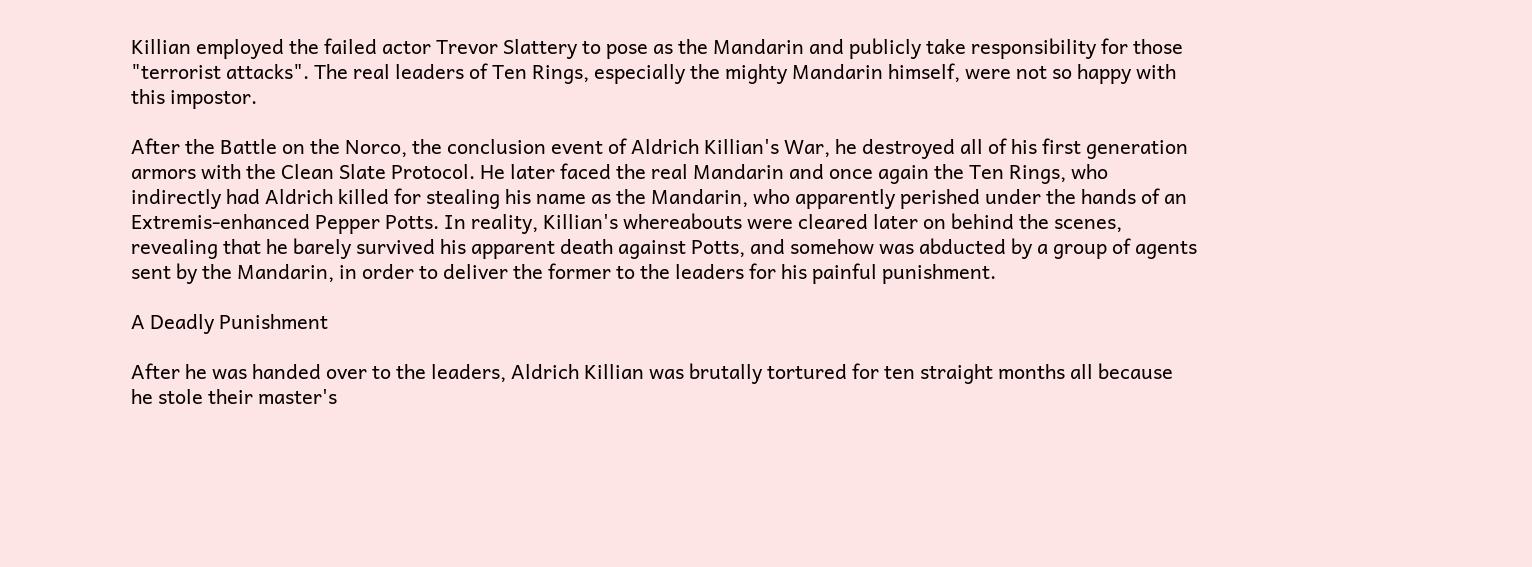Killian employed the failed actor Trevor Slattery to pose as the Mandarin and publicly take responsibility for those "terrorist attacks". The real leaders of Ten Rings, especially the mighty Mandarin himself, were not so happy with this impostor.

After the Battle on the Norco, the conclusion event of Aldrich Killian's War, he destroyed all of his first generation armors with the Clean Slate Protocol. He later faced the real Mandarin and once again the Ten Rings, who indirectly had Aldrich killed for stealing his name as the Mandarin, who apparently perished under the hands of an Extremis-enhanced Pepper Potts. In reality, Killian's whereabouts were cleared later on behind the scenes, revealing that he barely survived his apparent death against Potts, and somehow was abducted by a group of agents sent by the Mandarin, in order to deliver the former to the leaders for his painful punishment.

A Deadly Punishment

After he was handed over to the leaders, Aldrich Killian was brutally tortured for ten straight months all because he stole their master's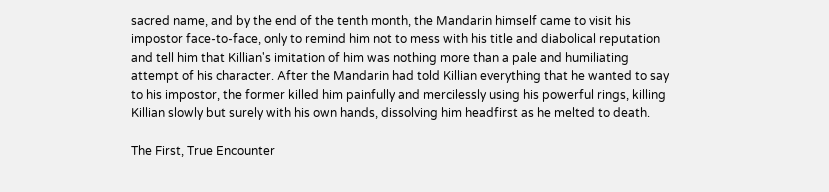sacred name, and by the end of the tenth month, the Mandarin himself came to visit his impostor face-to-face, only to remind him not to mess with his title and diabolical reputation and tell him that Killian's imitation of him was nothing more than a pale and humiliating attempt of his character. After the Mandarin had told Killian everything that he wanted to say to his impostor, the former killed him painfully and mercilessly using his powerful rings, killing Killian slowly but surely with his own hands, dissolving him headfirst as he melted to death.

The First, True Encounter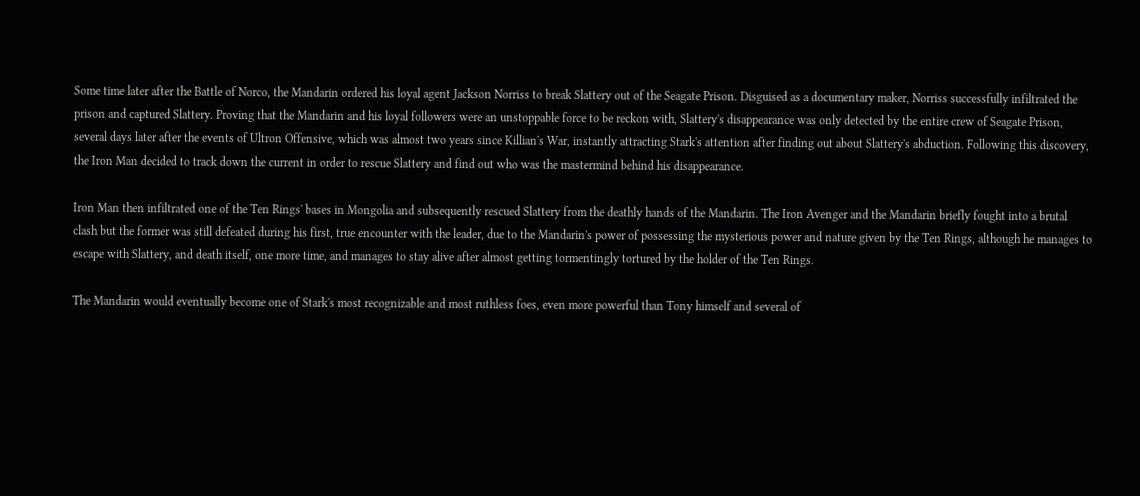Some time later after the Battle of Norco, the Mandarin ordered his loyal agent Jackson Norriss to break Slattery out of the Seagate Prison. Disguised as a documentary maker, Norriss successfully infiltrated the prison and captured Slattery. Proving that the Mandarin and his loyal followers were an unstoppable force to be reckon with, Slattery's disappearance was only detected by the entire crew of Seagate Prison, several days later after the events of Ultron Offensive, which was almost two years since Killian's War, instantly attracting Stark's attention after finding out about Slattery's abduction. Following this discovery, the Iron Man decided to track down the current in order to rescue Slattery and find out who was the mastermind behind his disappearance.

Iron Man then infiltrated one of the Ten Rings' bases in Mongolia and subsequently rescued Slattery from the deathly hands of the Mandarin. The Iron Avenger and the Mandarin briefly fought into a brutal clash but the former was still defeated during his first, true encounter with the leader, due to the Mandarin's power of possessing the mysterious power and nature given by the Ten Rings, although he manages to escape with Slattery, and death itself, one more time, and manages to stay alive after almost getting tormentingly tortured by the holder of the Ten Rings.

The Mandarin would eventually become one of Stark's most recognizable and most ruthless foes, even more powerful than Tony himself and several of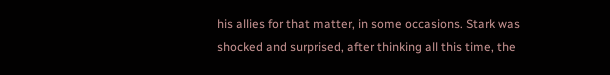his allies for that matter, in some occasions. Stark was shocked and surprised, after thinking all this time, the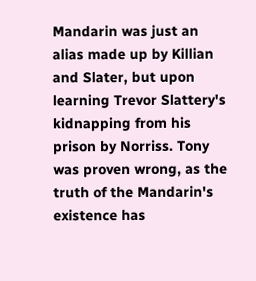Mandarin was just an alias made up by Killian and Slater, but upon learning Trevor Slattery's kidnapping from his prison by Norriss. Tony was proven wrong, as the truth of the Mandarin's existence has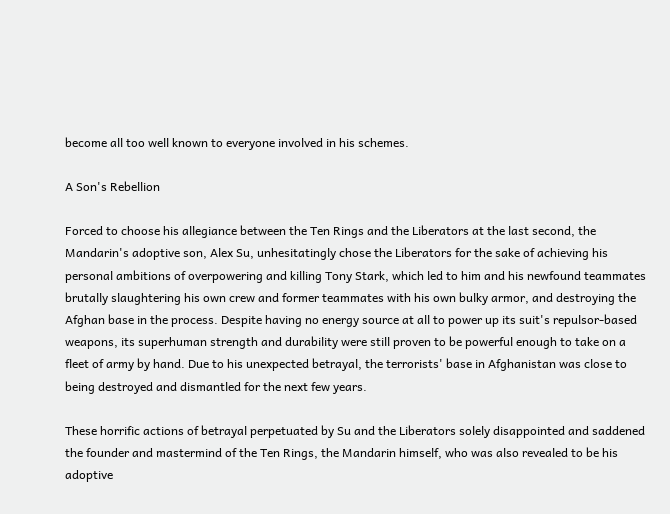become all too well known to everyone involved in his schemes.

A Son's Rebellion

Forced to choose his allegiance between the Ten Rings and the Liberators at the last second, the Mandarin's adoptive son, Alex Su, unhesitatingly chose the Liberators for the sake of achieving his personal ambitions of overpowering and killing Tony Stark, which led to him and his newfound teammates brutally slaughtering his own crew and former teammates with his own bulky armor, and destroying the Afghan base in the process. Despite having no energy source at all to power up its suit's repulsor-based weapons, its superhuman strength and durability were still proven to be powerful enough to take on a fleet of army by hand. Due to his unexpected betrayal, the terrorists' base in Afghanistan was close to being destroyed and dismantled for the next few years.

These horrific actions of betrayal perpetuated by Su and the Liberators solely disappointed and saddened the founder and mastermind of the Ten Rings, the Mandarin himself, who was also revealed to be his adoptive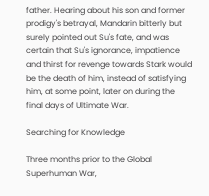father. Hearing about his son and former prodigy's betrayal, Mandarin bitterly but surely pointed out Su's fate, and was certain that Su's ignorance, impatience and thirst for revenge towards Stark would be the death of him, instead of satisfying him, at some point, later on during the final days of Ultimate War.

Searching for Knowledge

Three months prior to the Global Superhuman War,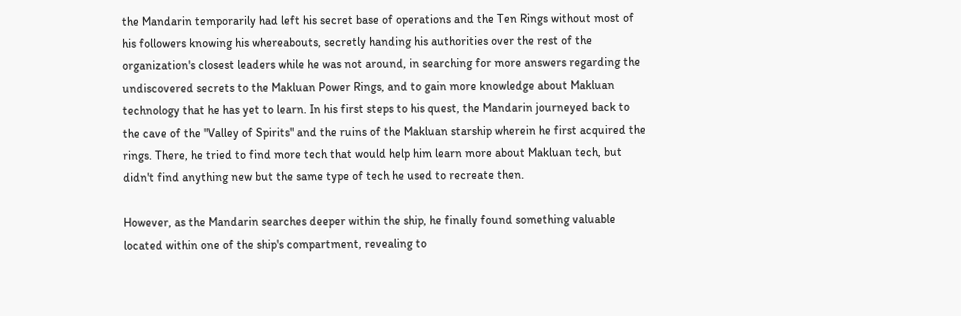the Mandarin temporarily had left his secret base of operations and the Ten Rings without most of his followers knowing his whereabouts, secretly handing his authorities over the rest of the organization's closest leaders while he was not around, in searching for more answers regarding the undiscovered secrets to the Makluan Power Rings, and to gain more knowledge about Makluan technology that he has yet to learn. In his first steps to his quest, the Mandarin journeyed back to the cave of the "Valley of Spirits" and the ruins of the Makluan starship wherein he first acquired the rings. There, he tried to find more tech that would help him learn more about Makluan tech, but didn't find anything new but the same type of tech he used to recreate then.

However, as the Mandarin searches deeper within the ship, he finally found something valuable located within one of the ship's compartment, revealing to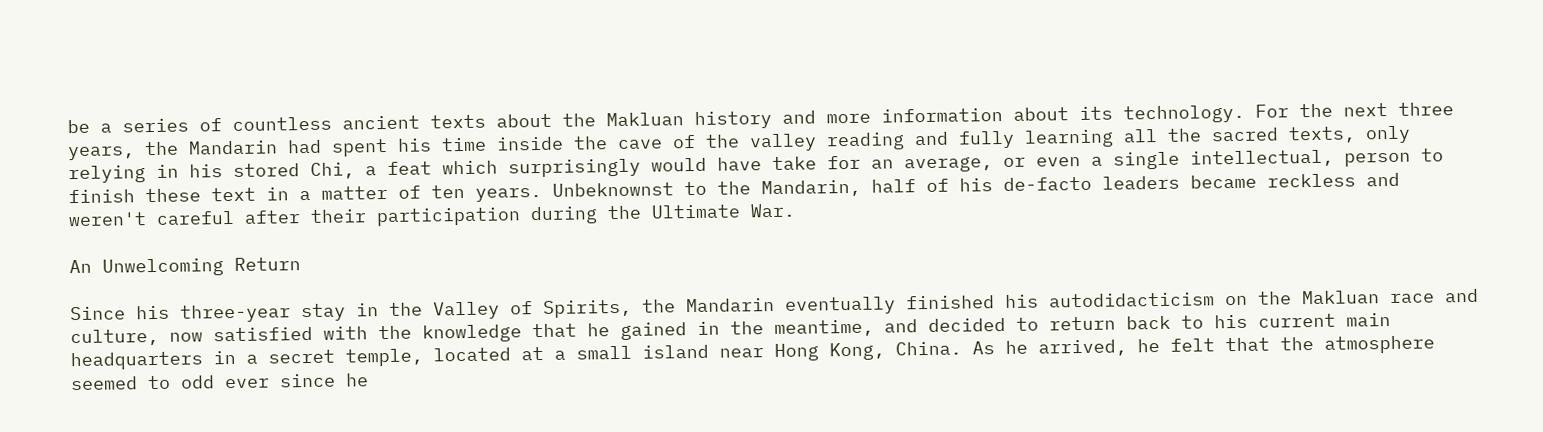be a series of countless ancient texts about the Makluan history and more information about its technology. For the next three years, the Mandarin had spent his time inside the cave of the valley reading and fully learning all the sacred texts, only relying in his stored Chi, a feat which surprisingly would have take for an average, or even a single intellectual, person to finish these text in a matter of ten years. Unbeknownst to the Mandarin, half of his de-facto leaders became reckless and weren't careful after their participation during the Ultimate War.

An Unwelcoming Return

Since his three-year stay in the Valley of Spirits, the Mandarin eventually finished his autodidacticism on the Makluan race and culture, now satisfied with the knowledge that he gained in the meantime, and decided to return back to his current main headquarters in a secret temple, located at a small island near Hong Kong, China. As he arrived, he felt that the atmosphere seemed to odd ever since he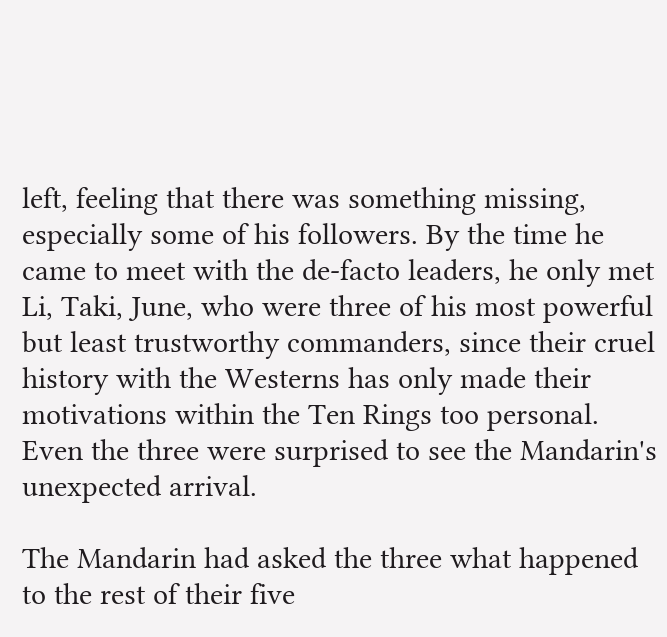left, feeling that there was something missing, especially some of his followers. By the time he came to meet with the de-facto leaders, he only met Li, Taki, June, who were three of his most powerful but least trustworthy commanders, since their cruel history with the Westerns has only made their motivations within the Ten Rings too personal. Even the three were surprised to see the Mandarin's unexpected arrival.

The Mandarin had asked the three what happened to the rest of their five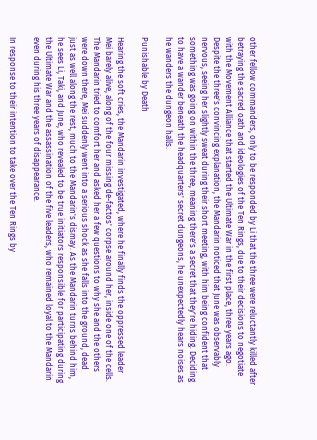other fellow commanders, only to be responded by Li that the three were reluctantly killed after betraying the sacred oath and ideologies of the Ten Rings, due to their decisions to negotiate with the Movement Alliance that started the Ultimate War in the first place, three years ago. Despite the three's convincing explanation, the Mandarin noticed that June was observably nervous, seeing her slightly sweat during their short meeting, with him being confident that something was going on within the three, meaning there's a secret that they're hiding. Deciding to have a wander beneath the headquarters' secret dungeons, he unexpectedly hears noises as he wanders the dungeon halls.

Punishable by Death

Hearing the soft cries, the Mandarin investigated, where he finally finds the oppressed leader Mei barely alive, along of the four missing de-factos' corpse around her, inside one of the cells. The Mandarin tried to comfort her and asked her a few questions to why she and the others were down there, Mei suddenly went into a serious shock as she falls into the ground, dead just as well along the rest, much to the Mandarin's dismay. As the Mandarin turns behind him, he sees Li, Taki, and June, who revealed to be true initiators responsible for participating during the Ultimate War and the assassination of the five leaders, who remained loyal to the Mandarin even during his three years of disappearance.

In response to their intention to take over the Ten Rings by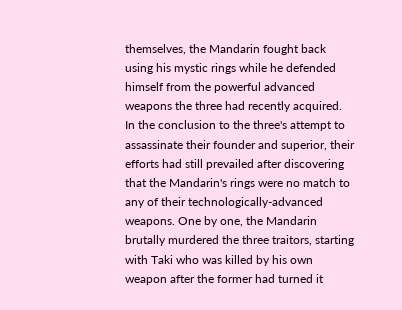themselves, the Mandarin fought back using his mystic rings while he defended himself from the powerful advanced weapons the three had recently acquired. In the conclusion to the three's attempt to assassinate their founder and superior, their efforts had still prevailed after discovering that the Mandarin's rings were no match to any of their technologically-advanced weapons. One by one, the Mandarin brutally murdered the three traitors, starting with Taki who was killed by his own weapon after the former had turned it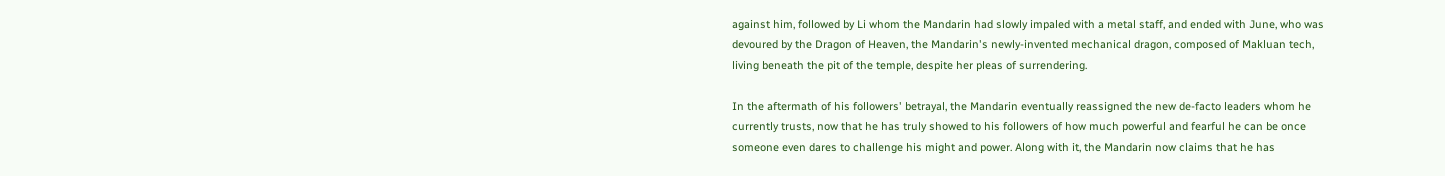against him, followed by Li whom the Mandarin had slowly impaled with a metal staff, and ended with June, who was devoured by the Dragon of Heaven, the Mandarin's newly-invented mechanical dragon, composed of Makluan tech, living beneath the pit of the temple, despite her pleas of surrendering.

In the aftermath of his followers' betrayal, the Mandarin eventually reassigned the new de-facto leaders whom he currently trusts, now that he has truly showed to his followers of how much powerful and fearful he can be once someone even dares to challenge his might and power. Along with it, the Mandarin now claims that he has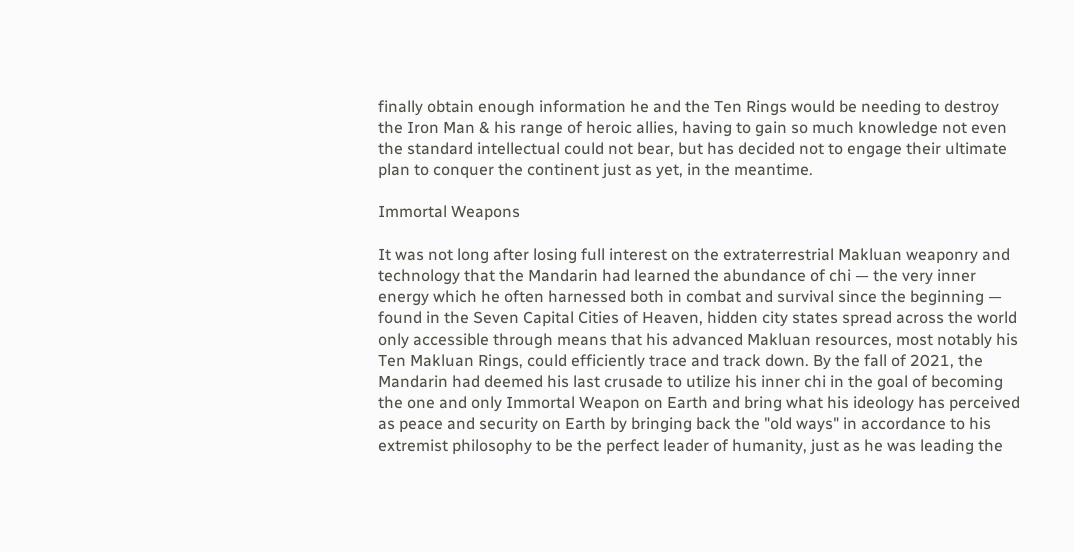finally obtain enough information he and the Ten Rings would be needing to destroy the Iron Man & his range of heroic allies, having to gain so much knowledge not even the standard intellectual could not bear, but has decided not to engage their ultimate plan to conquer the continent just as yet, in the meantime.

Immortal Weapons

It was not long after losing full interest on the extraterrestrial Makluan weaponry and technology that the Mandarin had learned the abundance of chi — the very inner energy which he often harnessed both in combat and survival since the beginning — found in the Seven Capital Cities of Heaven, hidden city states spread across the world only accessible through means that his advanced Makluan resources, most notably his Ten Makluan Rings, could efficiently trace and track down. By the fall of 2021, the Mandarin had deemed his last crusade to utilize his inner chi in the goal of becoming the one and only Immortal Weapon on Earth and bring what his ideology has perceived as peace and security on Earth by bringing back the "old ways" in accordance to his extremist philosophy to be the perfect leader of humanity, just as he was leading the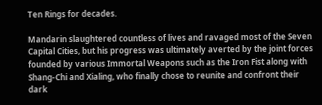Ten Rings for decades.

Mandarin slaughtered countless of lives and ravaged most of the Seven Capital Cities, but his progress was ultimately averted by the joint forces founded by various Immortal Weapons such as the Iron Fist along with Shang-Chi and Xialing, who finally chose to reunite and confront their dark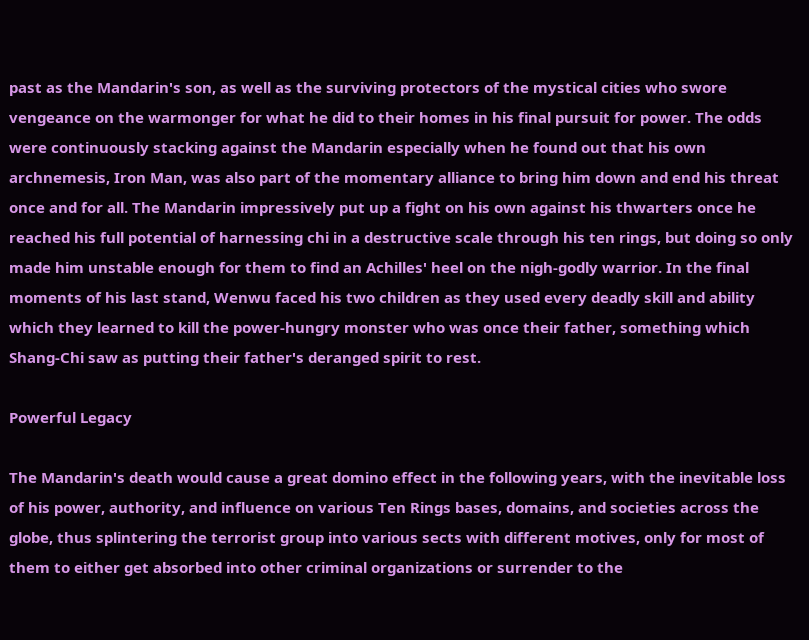past as the Mandarin's son, as well as the surviving protectors of the mystical cities who swore vengeance on the warmonger for what he did to their homes in his final pursuit for power. The odds were continuously stacking against the Mandarin especially when he found out that his own archnemesis, Iron Man, was also part of the momentary alliance to bring him down and end his threat once and for all. The Mandarin impressively put up a fight on his own against his thwarters once he reached his full potential of harnessing chi in a destructive scale through his ten rings, but doing so only made him unstable enough for them to find an Achilles' heel on the nigh-godly warrior. In the final moments of his last stand, Wenwu faced his two children as they used every deadly skill and ability which they learned to kill the power-hungry monster who was once their father, something which Shang-Chi saw as putting their father's deranged spirit to rest.

Powerful Legacy

The Mandarin's death would cause a great domino effect in the following years, with the inevitable loss of his power, authority, and influence on various Ten Rings bases, domains, and societies across the globe, thus splintering the terrorist group into various sects with different motives, only for most of them to either get absorbed into other criminal organizations or surrender to the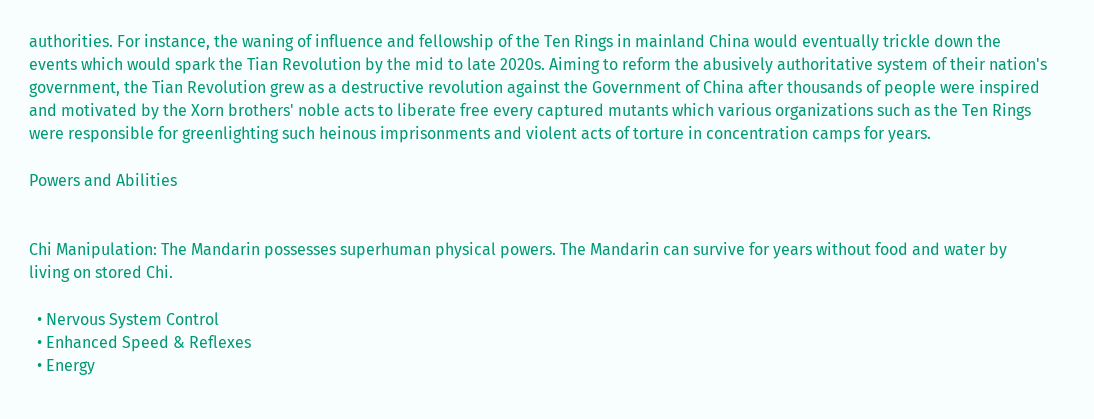authorities. For instance, the waning of influence and fellowship of the Ten Rings in mainland China would eventually trickle down the events which would spark the Tian Revolution by the mid to late 2020s. Aiming to reform the abusively authoritative system of their nation's government, the Tian Revolution grew as a destructive revolution against the Government of China after thousands of people were inspired and motivated by the Xorn brothers' noble acts to liberate free every captured mutants which various organizations such as the Ten Rings were responsible for greenlighting such heinous imprisonments and violent acts of torture in concentration camps for years.

Powers and Abilities


Chi Manipulation: The Mandarin possesses superhuman physical powers. The Mandarin can survive for years without food and water by living on stored Chi.

  • Nervous System Control
  • Enhanced Speed & Reflexes
  • Energy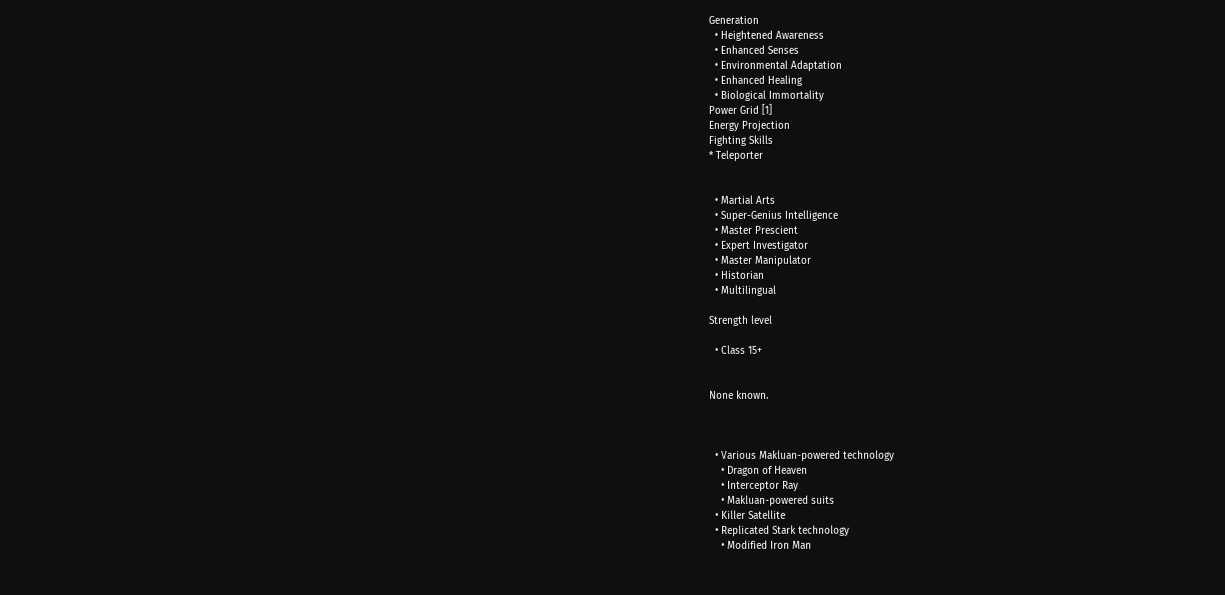Generation
  • Heightened Awareness
  • Enhanced Senses
  • Environmental Adaptation
  • Enhanced Healing
  • Biological Immortality
Power Grid [1]
Energy Projection
Fighting Skills
* Teleporter


  • Martial Arts
  • Super-Genius Intelligence
  • Master Prescient
  • Expert Investigator
  • Master Manipulator
  • Historian
  • Multilingual

Strength level

  • Class 15+


None known.



  • Various Makluan-powered technology
    • Dragon of Heaven
    • Interceptor Ray
    • Makluan-powered suits
  • Killer Satellite
  • Replicated Stark technology
    • Modified Iron Man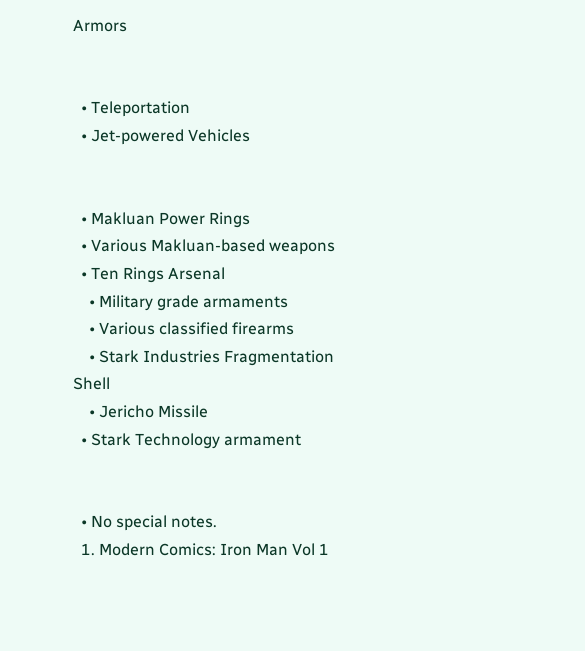Armors


  • Teleportation
  • Jet-powered Vehicles


  • Makluan Power Rings
  • Various Makluan-based weapons
  • Ten Rings Arsenal
    • Military grade armaments
    • Various classified firearms
    • Stark Industries Fragmentation Shell
    • Jericho Missile
  • Stark Technology armament


  • No special notes.
  1. Modern Comics: Iron Man Vol 1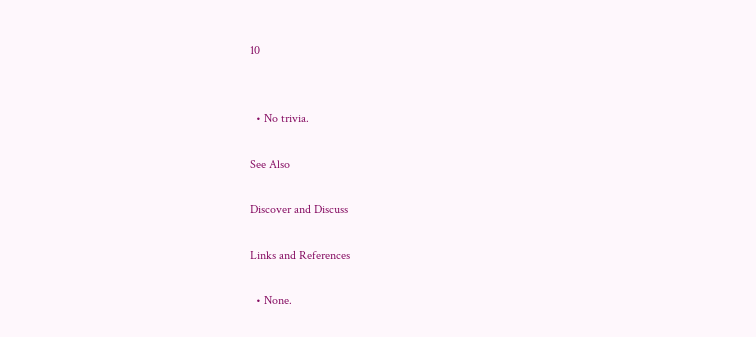10


  • No trivia.

See Also

Discover and Discuss

Links and References

  • None.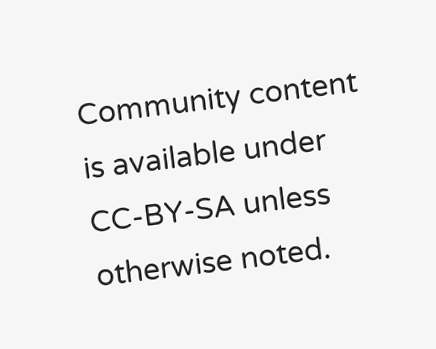Community content is available under CC-BY-SA unless otherwise noted.